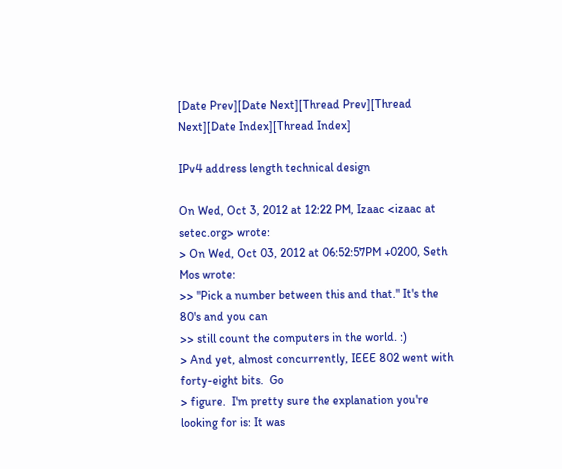[Date Prev][Date Next][Thread Prev][Thread Next][Date Index][Thread Index]

IPv4 address length technical design

On Wed, Oct 3, 2012 at 12:22 PM, Izaac <izaac at setec.org> wrote:
> On Wed, Oct 03, 2012 at 06:52:57PM +0200, Seth Mos wrote:
>> "Pick a number between this and that." It's the 80's and you can
>> still count the computers in the world. :)
> And yet, almost concurrently, IEEE 802 went with forty-eight bits.  Go
> figure.  I'm pretty sure the explanation you're looking for is: It was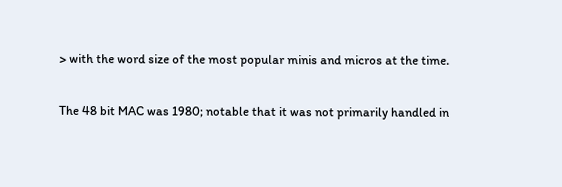> with the word size of the most popular minis and micros at the time.

The 48 bit MAC was 1980; notable that it was not primarily handled in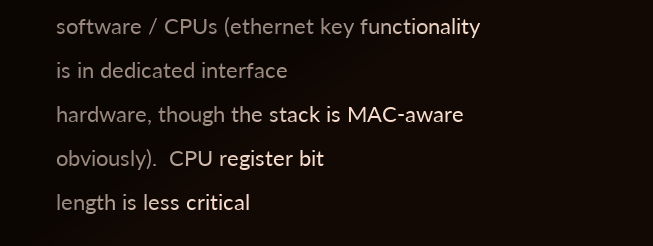software / CPUs (ethernet key functionality is in dedicated interface
hardware, though the stack is MAC-aware obviously).  CPU register bit
length is less critical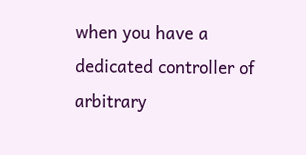when you have a dedicated controller of
arbitrary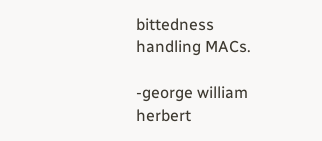bittedness handling MACs.

-george william herbert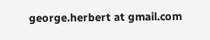george.herbert at gmail.com